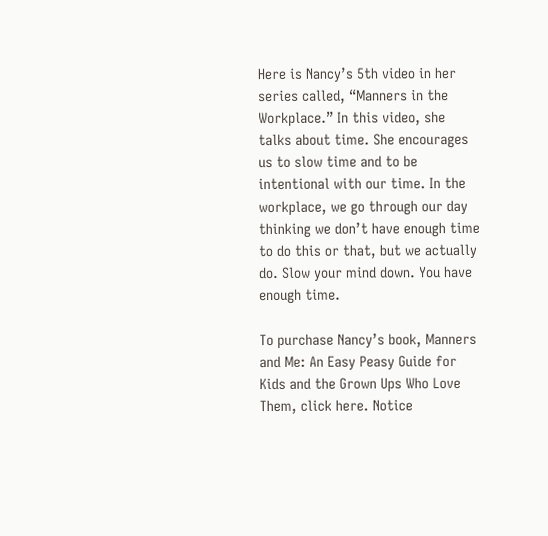Here is Nancy’s 5th video in her series called, “Manners in the Workplace.” In this video, she talks about time. She encourages us to slow time and to be intentional with our time. In the workplace, we go through our day thinking we don’t have enough time to do this or that, but we actually do. Slow your mind down. You have enough time.

To purchase Nancy’s book, Manners and Me: An Easy Peasy Guide for Kids and the Grown Ups Who Love Them, click here. Notice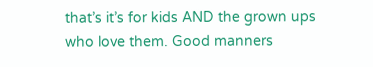that’s it’s for kids AND the grown ups who love them. Good manners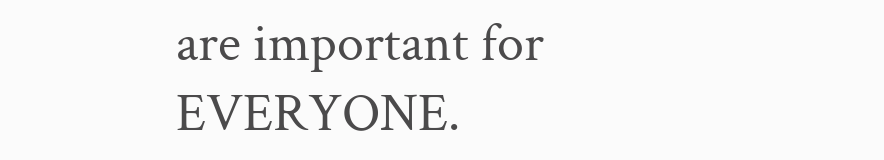are important for EVERYONE.